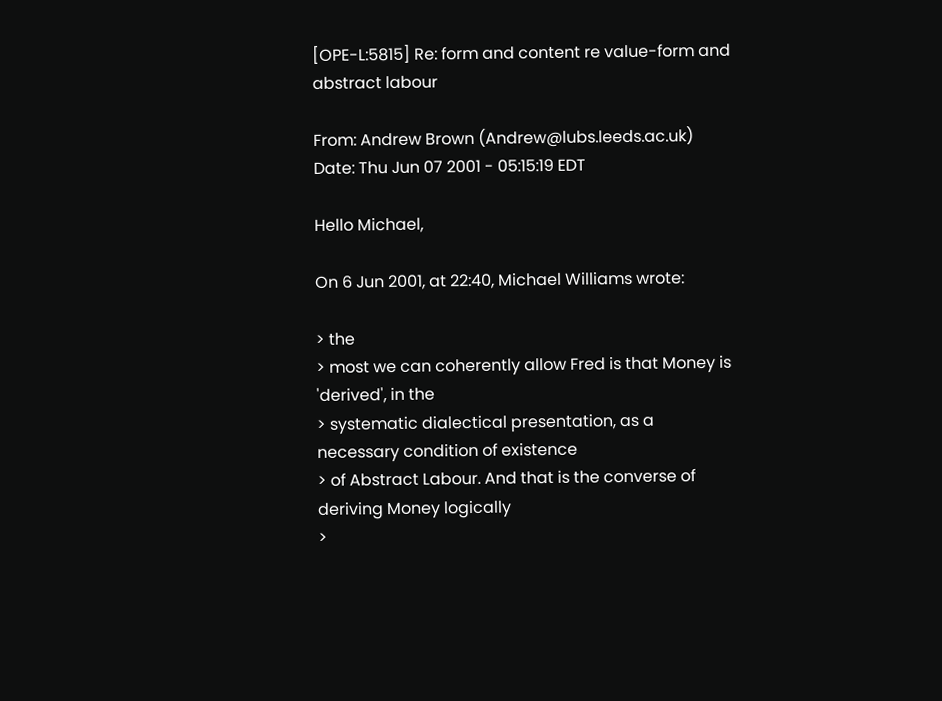[OPE-L:5815] Re: form and content re value-form and abstract labour

From: Andrew Brown (Andrew@lubs.leeds.ac.uk)
Date: Thu Jun 07 2001 - 05:15:19 EDT

Hello Michael,

On 6 Jun 2001, at 22:40, Michael Williams wrote:

> the
> most we can coherently allow Fred is that Money is 'derived', in the
> systematic dialectical presentation, as a necessary condition of existence
> of Abstract Labour. And that is the converse of deriving Money logically
>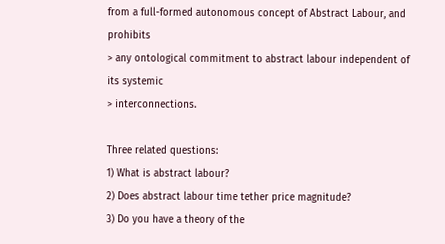from a full-formed autonomous concept of Abstract Labour, and prohibits
> any ontological commitment to abstract labour independent of its systemic
> interconnections.

Three related questions:
1) What is abstract labour?
2) Does abstract labour time tether price magnitude?
3) Do you have a theory of the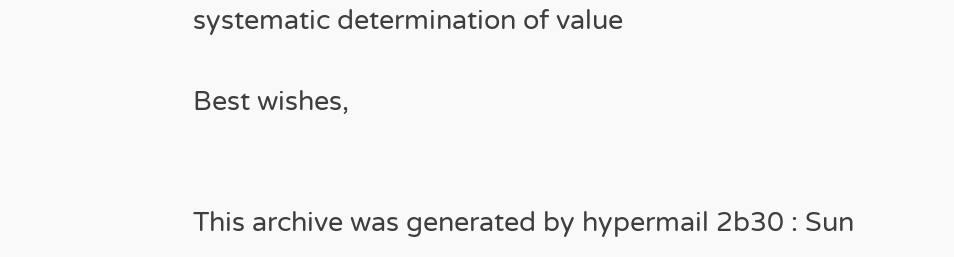systematic determination of value

Best wishes,


This archive was generated by hypermail 2b30 : Sun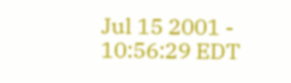Jul 15 2001 - 10:56:29 EDT